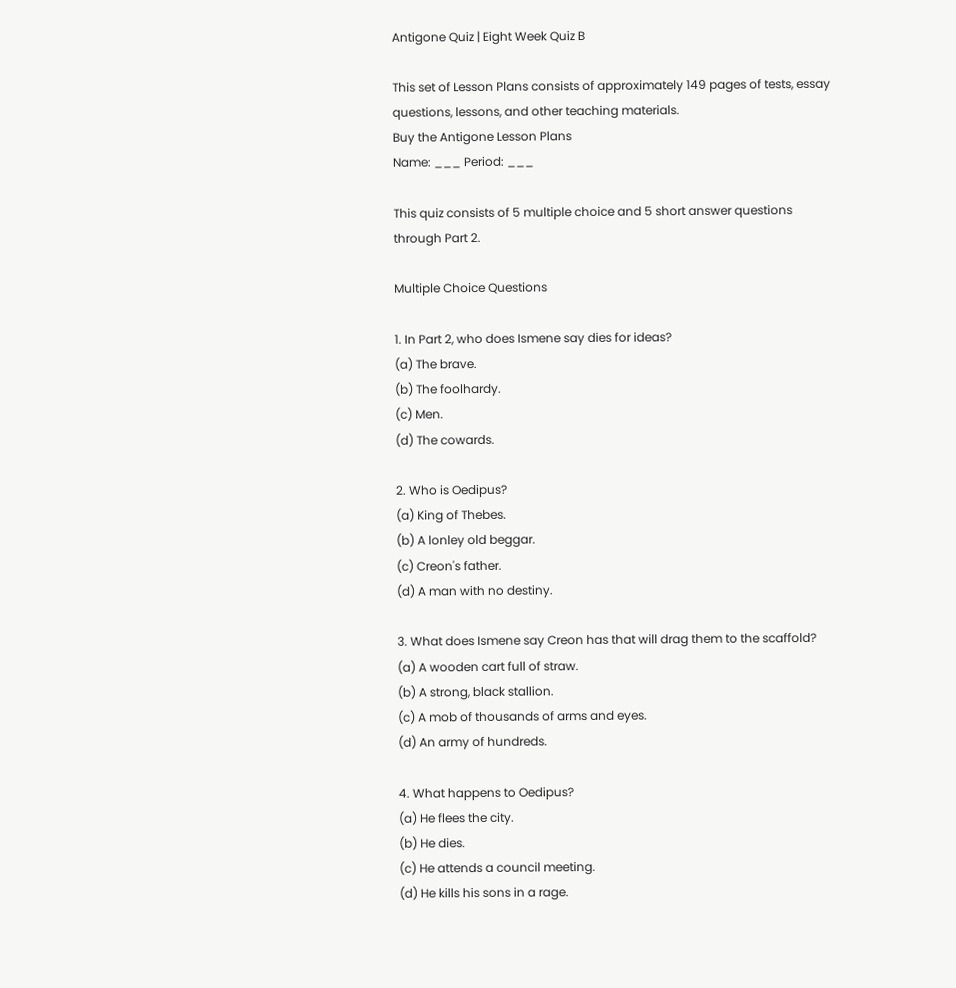Antigone Quiz | Eight Week Quiz B

This set of Lesson Plans consists of approximately 149 pages of tests, essay questions, lessons, and other teaching materials.
Buy the Antigone Lesson Plans
Name: ___ Period: ___

This quiz consists of 5 multiple choice and 5 short answer questions through Part 2.

Multiple Choice Questions

1. In Part 2, who does Ismene say dies for ideas?
(a) The brave.
(b) The foolhardy.
(c) Men.
(d) The cowards.

2. Who is Oedipus?
(a) King of Thebes.
(b) A lonley old beggar.
(c) Creon's father.
(d) A man with no destiny.

3. What does Ismene say Creon has that will drag them to the scaffold?
(a) A wooden cart full of straw.
(b) A strong, black stallion.
(c) A mob of thousands of arms and eyes.
(d) An army of hundreds.

4. What happens to Oedipus?
(a) He flees the city.
(b) He dies.
(c) He attends a council meeting.
(d) He kills his sons in a rage.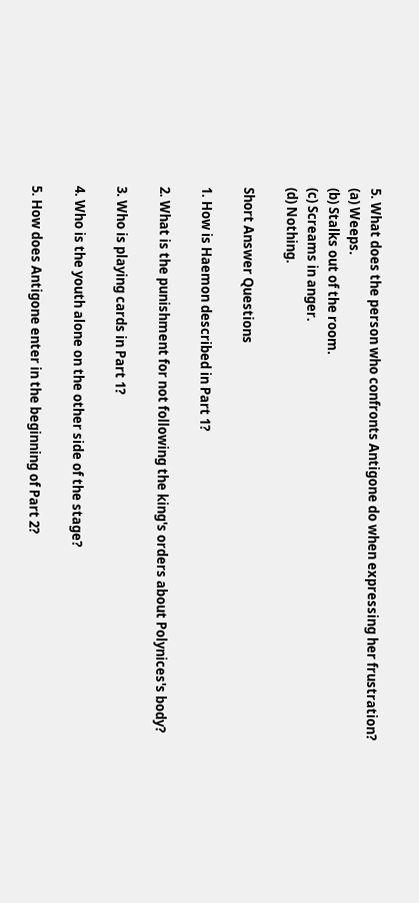5. What does the person who confronts Antigone do when expressing her frustration?
(a) Weeps.
(b) Stalks out of the room.
(c) Screams in anger.
(d) Nothing.

Short Answer Questions

1. How is Haemon described in Part 1?

2. What is the punishment for not following the king's orders about Polynices's body?

3. Who is playing cards in Part 1?

4. Who is the youth alone on the other side of the stage?

5. How does Antigone enter in the beginning of Part 2?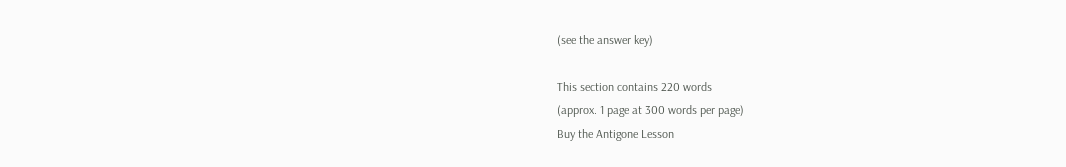(see the answer key)

This section contains 220 words
(approx. 1 page at 300 words per page)
Buy the Antigone Lesson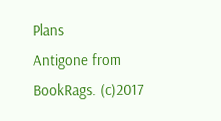Plans
Antigone from BookRags. (c)2017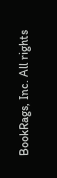BookRags, Inc. All rights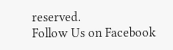reserved.
Follow Us on Facebook